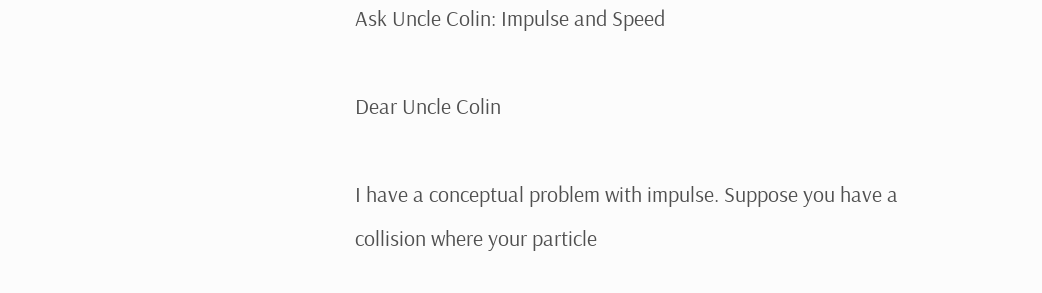Ask Uncle Colin: Impulse and Speed

Dear Uncle Colin

I have a conceptual problem with impulse. Suppose you have a collision where your particle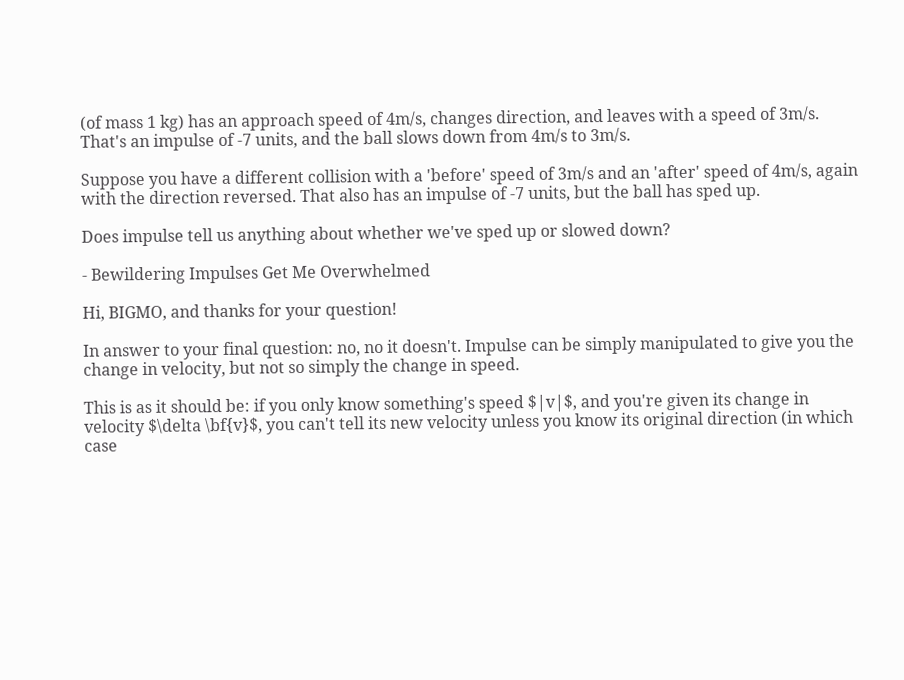(of mass 1 kg) has an approach speed of 4m/s, changes direction, and leaves with a speed of 3m/s. That's an impulse of -7 units, and the ball slows down from 4m/s to 3m/s.

Suppose you have a different collision with a 'before' speed of 3m/s and an 'after' speed of 4m/s, again with the direction reversed. That also has an impulse of -7 units, but the ball has sped up.

Does impulse tell us anything about whether we've sped up or slowed down?

- Bewildering Impulses Get Me Overwhelmed

Hi, BIGMO, and thanks for your question!

In answer to your final question: no, no it doesn't. Impulse can be simply manipulated to give you the change in velocity, but not so simply the change in speed.

This is as it should be: if you only know something's speed $|v|$, and you're given its change in velocity $\delta \bf{v}$, you can't tell its new velocity unless you know its original direction (in which case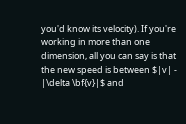you'd know its velocity). If you're working in more than one dimension, all you can say is that the new speed is between $|v| - |\delta \bf{v}|$ and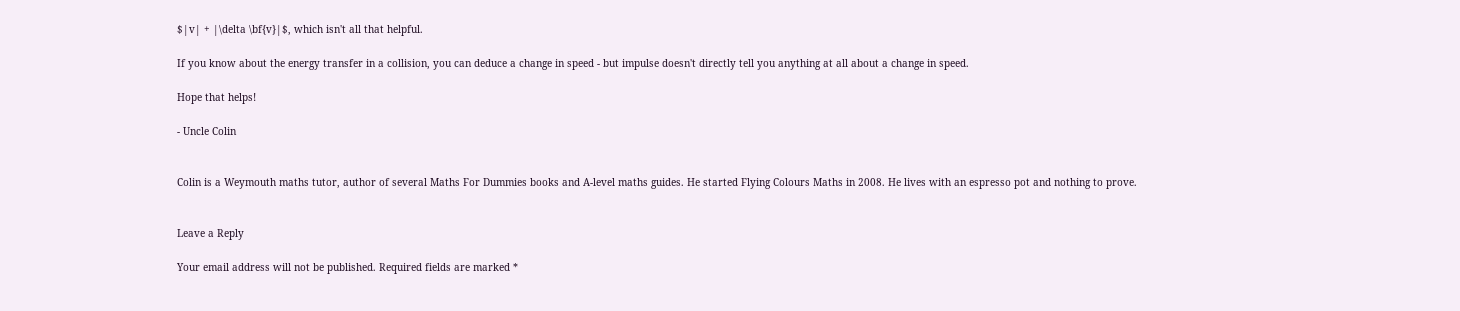$|v| + |\delta \bf{v}|$, which isn't all that helpful.

If you know about the energy transfer in a collision, you can deduce a change in speed - but impulse doesn't directly tell you anything at all about a change in speed.

Hope that helps!

- Uncle Colin


Colin is a Weymouth maths tutor, author of several Maths For Dummies books and A-level maths guides. He started Flying Colours Maths in 2008. He lives with an espresso pot and nothing to prove.


Leave a Reply

Your email address will not be published. Required fields are marked *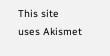This site uses Akismet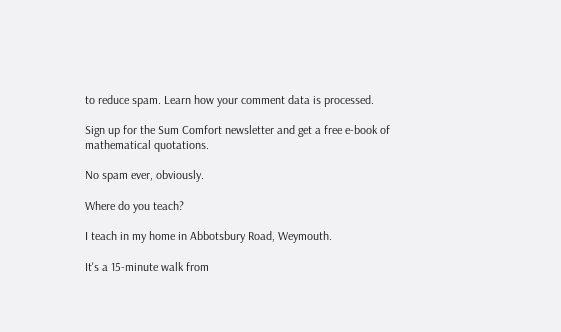to reduce spam. Learn how your comment data is processed.

Sign up for the Sum Comfort newsletter and get a free e-book of mathematical quotations.

No spam ever, obviously.

Where do you teach?

I teach in my home in Abbotsbury Road, Weymouth.

It's a 15-minute walk from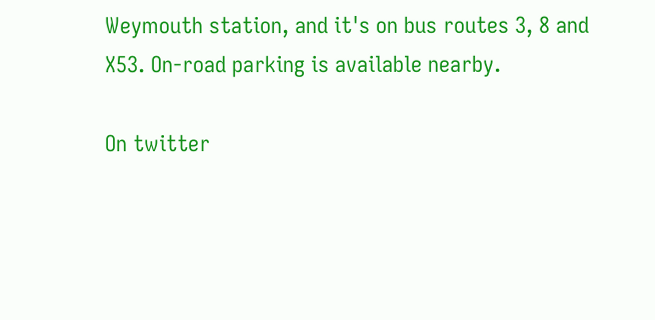Weymouth station, and it's on bus routes 3, 8 and X53. On-road parking is available nearby.

On twitter